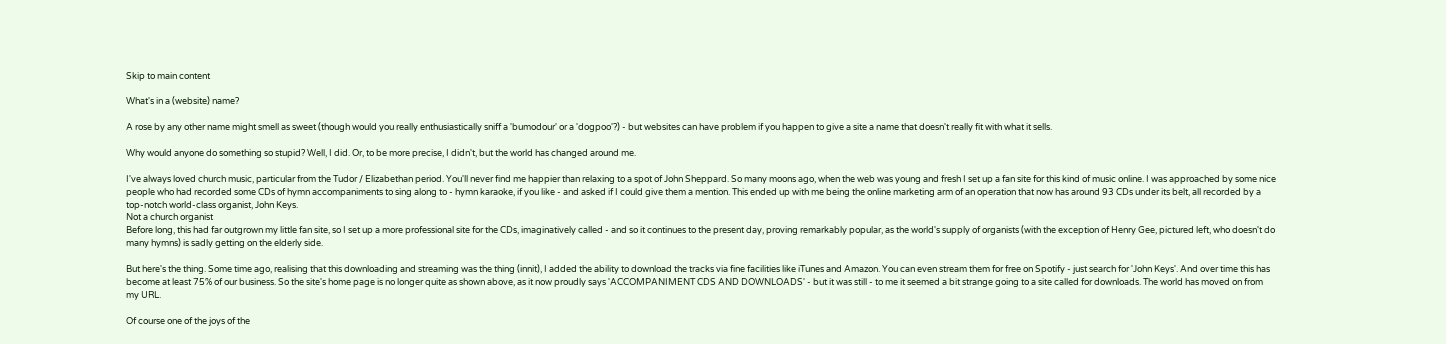Skip to main content

What's in a (website) name?

A rose by any other name might smell as sweet (though would you really enthusiastically sniff a 'bumodour' or a 'dogpoo'?) - but websites can have problem if you happen to give a site a name that doesn't really fit with what it sells.

Why would anyone do something so stupid? Well, I did. Or, to be more precise, I didn't, but the world has changed around me.

I've always loved church music, particular from the Tudor / Elizabethan period. You'll never find me happier than relaxing to a spot of John Sheppard. So many moons ago, when the web was young and fresh I set up a fan site for this kind of music online. I was approached by some nice people who had recorded some CDs of hymn accompaniments to sing along to - hymn karaoke, if you like - and asked if I could give them a mention. This ended up with me being the online marketing arm of an operation that now has around 93 CDs under its belt, all recorded by a top-notch world-class organist, John Keys.
Not a church organist
Before long, this had far outgrown my little fan site, so I set up a more professional site for the CDs, imaginatively called - and so it continues to the present day, proving remarkably popular, as the world's supply of organists (with the exception of Henry Gee, pictured left, who doesn't do many hymns) is sadly getting on the elderly side.

But here's the thing. Some time ago, realising that this downloading and streaming was the thing (innit), I added the ability to download the tracks via fine facilities like iTunes and Amazon. You can even stream them for free on Spotify - just search for 'John Keys'. And over time this has become at least 75% of our business. So the site's home page is no longer quite as shown above, as it now proudly says 'ACCOMPANIMENT CDS AND DOWNLOADS' - but it was still - to me it seemed a bit strange going to a site called for downloads. The world has moved on from my URL.

Of course one of the joys of the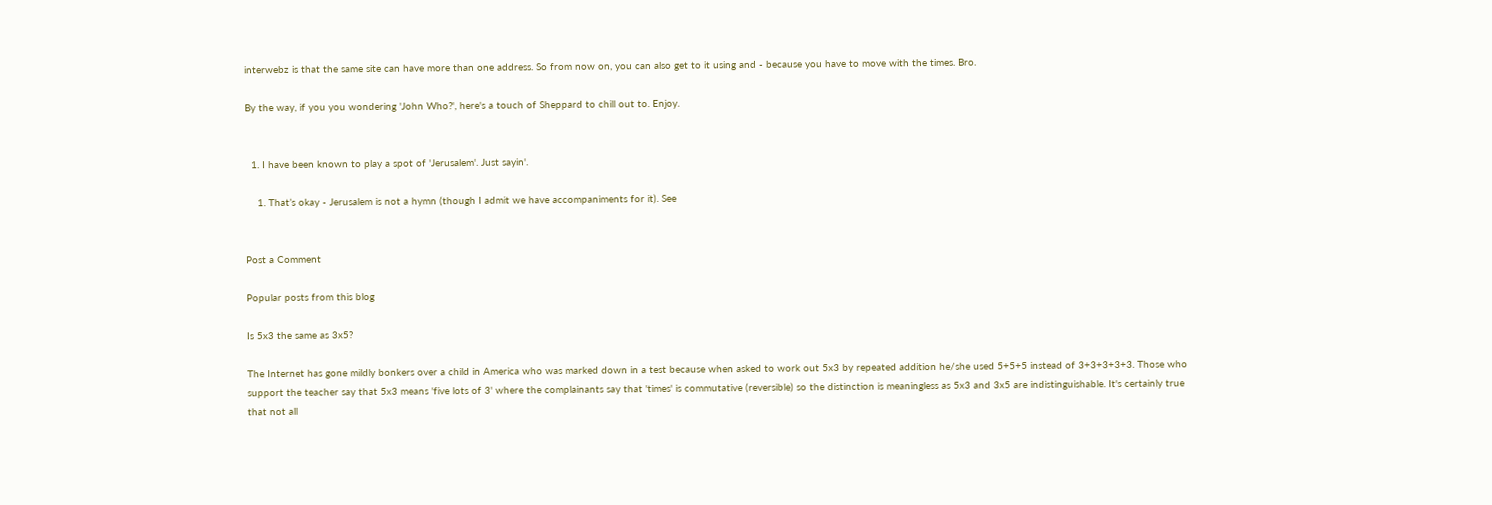interwebz is that the same site can have more than one address. So from now on, you can also get to it using and - because you have to move with the times. Bro.

By the way, if you you wondering 'John Who?', here's a touch of Sheppard to chill out to. Enjoy.


  1. I have been known to play a spot of 'Jerusalem'. Just sayin'.

    1. That’s okay - Jerusalem is not a hymn (though I admit we have accompaniments for it). See


Post a Comment

Popular posts from this blog

Is 5x3 the same as 3x5?

The Internet has gone mildly bonkers over a child in America who was marked down in a test because when asked to work out 5x3 by repeated addition he/she used 5+5+5 instead of 3+3+3+3+3. Those who support the teacher say that 5x3 means 'five lots of 3' where the complainants say that 'times' is commutative (reversible) so the distinction is meaningless as 5x3 and 3x5 are indistinguishable. It's certainly true that not all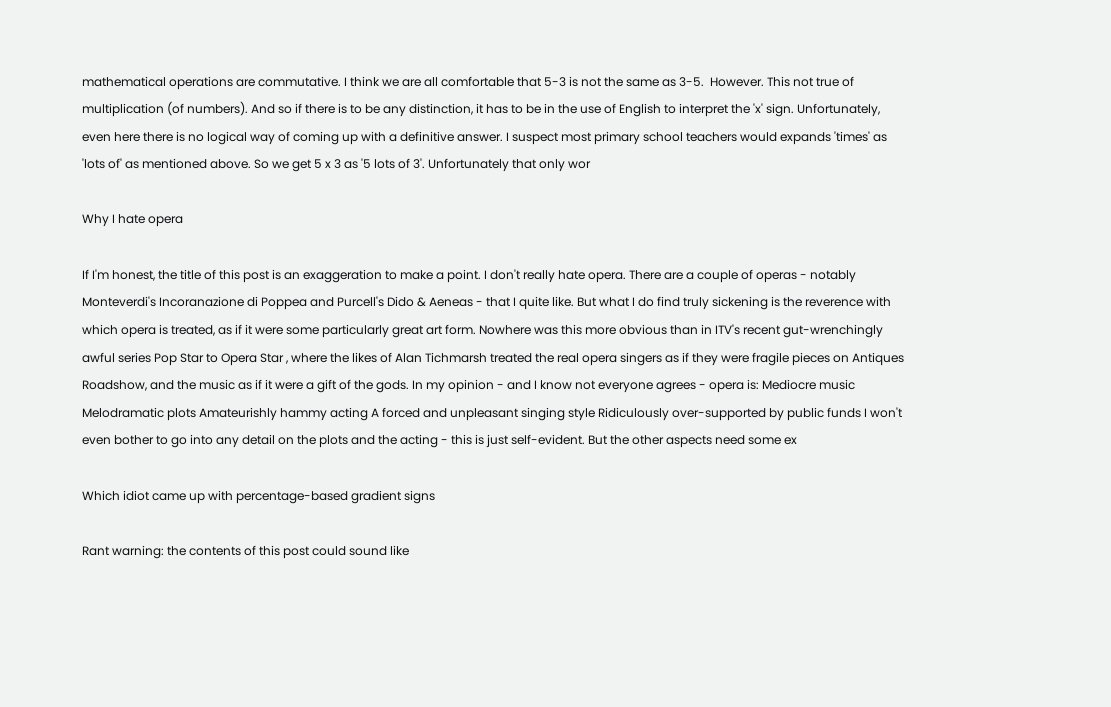mathematical operations are commutative. I think we are all comfortable that 5-3 is not the same as 3-5.  However. This not true of multiplication (of numbers). And so if there is to be any distinction, it has to be in the use of English to interpret the 'x' sign. Unfortunately, even here there is no logical way of coming up with a definitive answer. I suspect most primary school teachers would expands 'times' as 'lots of' as mentioned above. So we get 5 x 3 as '5 lots of 3'. Unfortunately that only wor

Why I hate opera

If I'm honest, the title of this post is an exaggeration to make a point. I don't really hate opera. There are a couple of operas - notably Monteverdi's Incoranazione di Poppea and Purcell's Dido & Aeneas - that I quite like. But what I do find truly sickening is the reverence with which opera is treated, as if it were some particularly great art form. Nowhere was this more obvious than in ITV's recent gut-wrenchingly awful series Pop Star to Opera Star , where the likes of Alan Tichmarsh treated the real opera singers as if they were fragile pieces on Antiques Roadshow, and the music as if it were a gift of the gods. In my opinion - and I know not everyone agrees - opera is: Mediocre music Melodramatic plots Amateurishly hammy acting A forced and unpleasant singing style Ridiculously over-supported by public funds I won't even bother to go into any detail on the plots and the acting - this is just self-evident. But the other aspects need some ex

Which idiot came up with percentage-based gradient signs

Rant warning: the contents of this post could sound like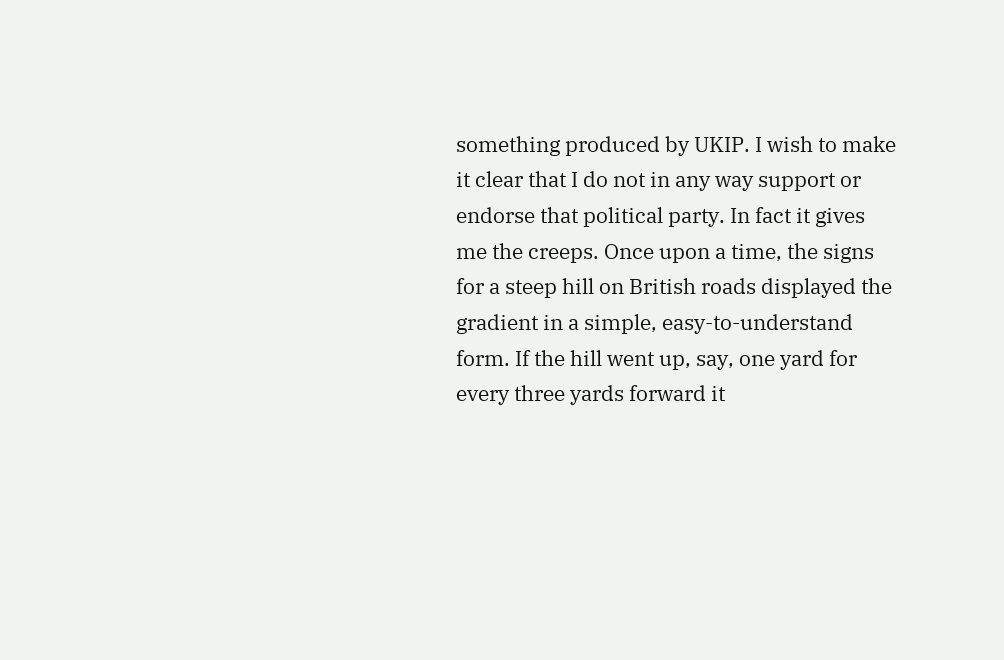something produced by UKIP. I wish to make it clear that I do not in any way support or endorse that political party. In fact it gives me the creeps. Once upon a time, the signs for a steep hill on British roads displayed the gradient in a simple, easy-to-understand form. If the hill went up, say, one yard for every three yards forward it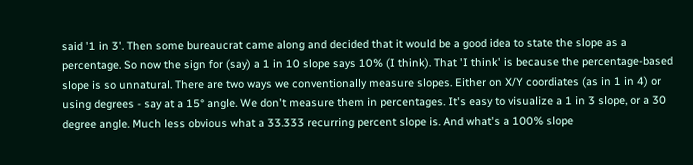said '1 in 3'. Then some bureaucrat came along and decided that it would be a good idea to state the slope as a percentage. So now the sign for (say) a 1 in 10 slope says 10% (I think). That 'I think' is because the percentage-based slope is so unnatural. There are two ways we conventionally measure slopes. Either on X/Y coordiates (as in 1 in 4) or using degrees - say at a 15° angle. We don't measure them in percentages. It's easy to visualize a 1 in 3 slope, or a 30 degree angle. Much less obvious what a 33.333 recurring percent slope is. And what's a 100% slope